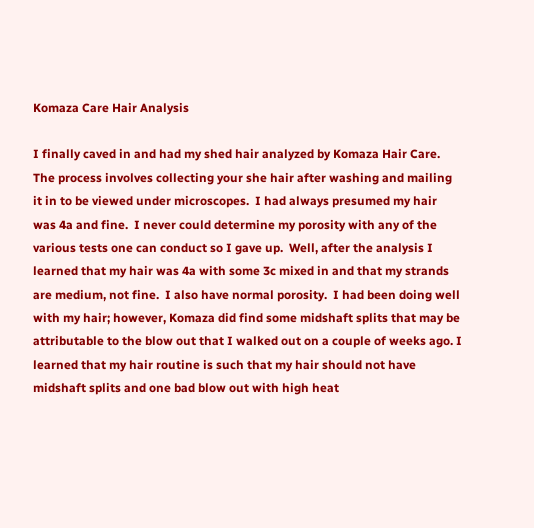Komaza Care Hair Analysis

I finally caved in and had my shed hair analyzed by Komaza Hair Care.  The process involves collecting your she hair after washing and mailing it in to be viewed under microscopes.  I had always presumed my hair was 4a and fine.  I never could determine my porosity with any of the various tests one can conduct so I gave up.  Well, after the analysis I learned that my hair was 4a with some 3c mixed in and that my strands are medium, not fine.  I also have normal porosity.  I had been doing well with my hair; however, Komaza did find some midshaft splits that may be attributable to the blow out that I walked out on a couple of weeks ago. I learned that my hair routine is such that my hair should not have midshaft splits and one bad blow out with high heat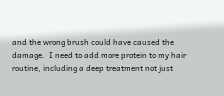and the wrong brush could have caused the damage.  I need to add more protein to my hair routine, including a deep treatment not just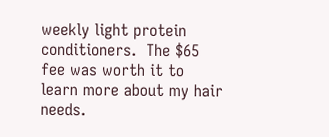weekly light protein conditioners.  The $65 fee was worth it to learn more about my hair needs.